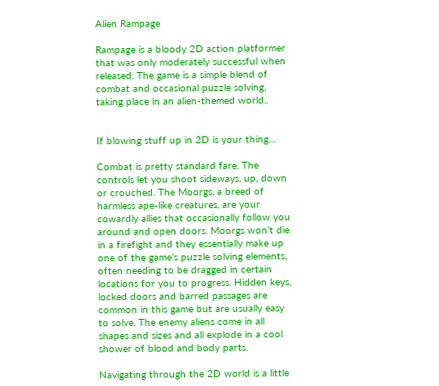Alien Rampage

Rampage is a bloody 2D action platformer that was only moderately successful when released. The game is a simple blend of combat and occasional puzzle solving, taking place in an alien-themed world..


If blowing stuff up in 2D is your thing…

Combat is pretty standard fare. The controls let you shoot sideways, up, down or crouched. The Moorgs, a breed of harmless ape-like creatures, are your cowardly allies that occasionally follow you around and open doors. Moorgs won’t die in a firefight and they essentially make up one of the game’s puzzle solving elements, often needing to be dragged in certain locations for you to progress. Hidden keys, locked doors and barred passages are common in this game but are usually easy to solve. The enemy aliens come in all shapes and sizes and all explode in a cool shower of blood and body parts.

Navigating through the 2D world is a little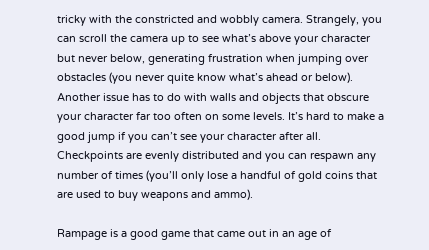tricky with the constricted and wobbly camera. Strangely, you can scroll the camera up to see what’s above your character but never below, generating frustration when jumping over obstacles (you never quite know what’s ahead or below). Another issue has to do with walls and objects that obscure your character far too often on some levels. It’s hard to make a good jump if you can’t see your character after all. Checkpoints are evenly distributed and you can respawn any number of times (you’ll only lose a handful of gold coins that are used to buy weapons and ammo).

Rampage is a good game that came out in an age of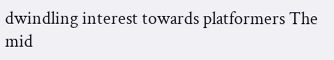dwindling interest towards platformers The mid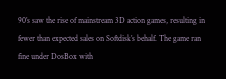90’s saw the rise of mainstream 3D action games, resulting in fewer than expected sales on Softdisk’s behalf. The game ran fine under DosBox with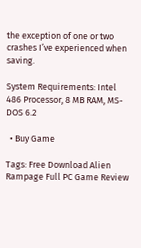the exception of one or two crashes I’ve experienced when saving.

System Requirements: Intel 486 Processor, 8 MB RAM, MS-DOS 6.2

  • Buy Game

Tags: Free Download Alien Rampage Full PC Game Review